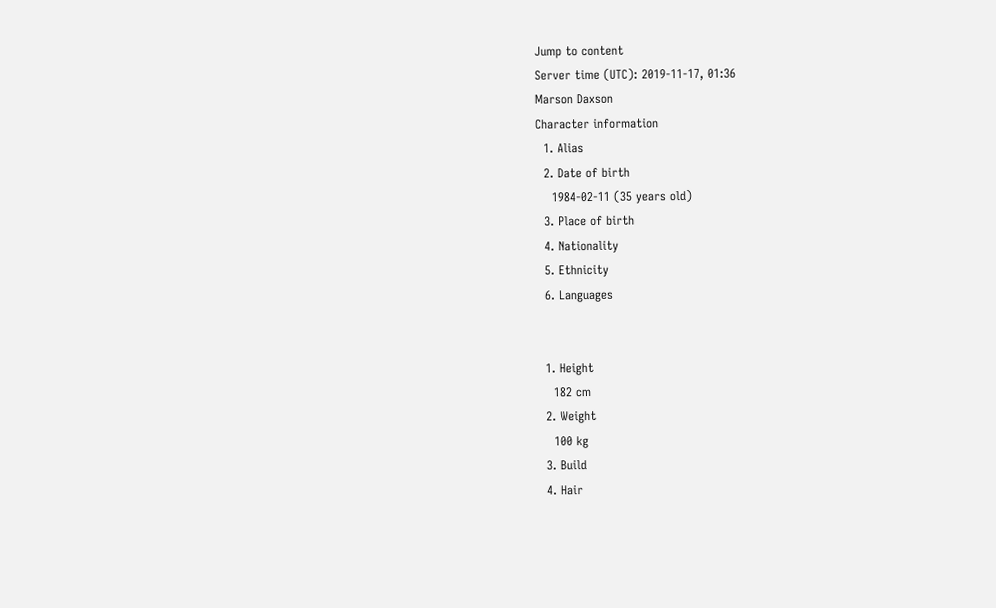Jump to content
Server time (UTC): 2019-11-17, 01:36
Marson Daxson
Character information
  1. Alias
  2. Date of birth
    1984-02-11 (35 years old)
  3. Place of birth
  4. Nationality
  5. Ethnicity
  6. Languages


  1. Height
    182 cm
  2. Weight
    100 kg
  3. Build
  4. Hair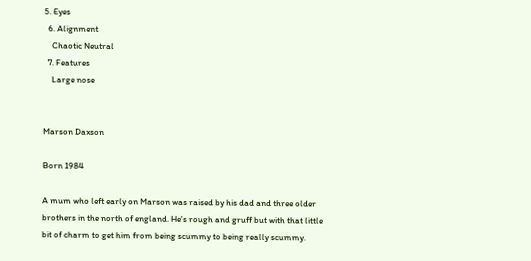5. Eyes
  6. Alignment
    Chaotic Neutral
  7. Features
    Large nose


Marson Daxson

Born 1984

A mum who left early on Marson was raised by his dad and three older brothers in the north of england. He's rough and gruff but with that little bit of charm to get him from being scummy to being really scummy.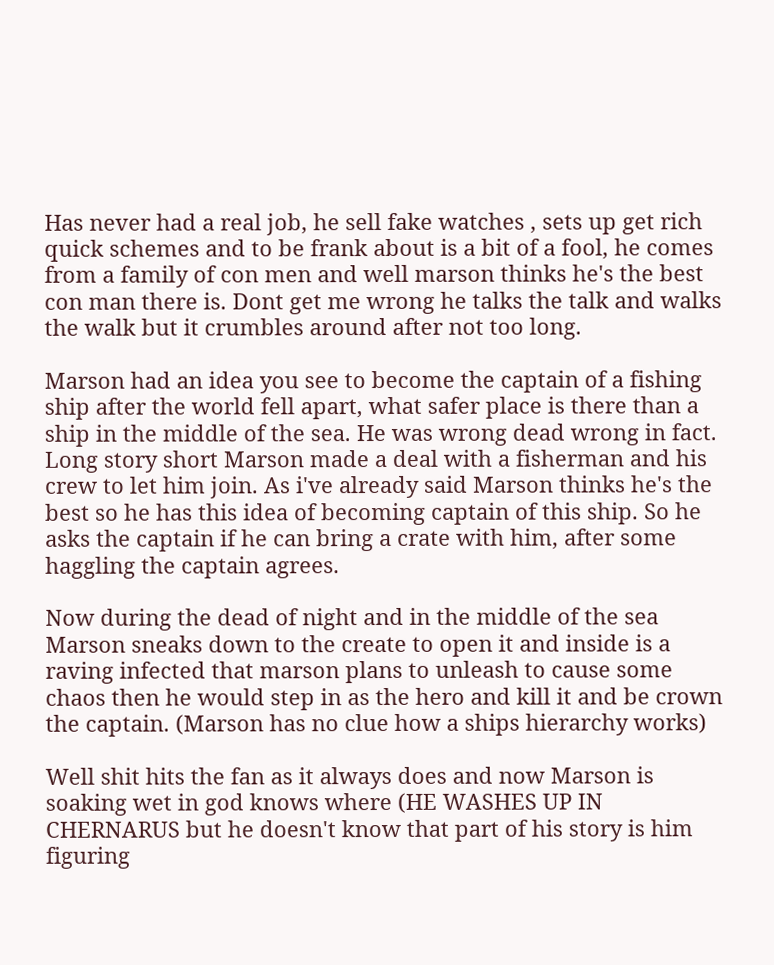Has never had a real job, he sell fake watches , sets up get rich quick schemes and to be frank about is a bit of a fool, he comes from a family of con men and well marson thinks he's the best con man there is. Dont get me wrong he talks the talk and walks the walk but it crumbles around after not too long.

Marson had an idea you see to become the captain of a fishing ship after the world fell apart, what safer place is there than a ship in the middle of the sea. He was wrong dead wrong in fact. Long story short Marson made a deal with a fisherman and his crew to let him join. As i've already said Marson thinks he's the best so he has this idea of becoming captain of this ship. So he asks the captain if he can bring a crate with him, after some haggling the captain agrees.

Now during the dead of night and in the middle of the sea Marson sneaks down to the create to open it and inside is a raving infected that marson plans to unleash to cause some chaos then he would step in as the hero and kill it and be crown the captain. (Marson has no clue how a ships hierarchy works)

Well shit hits the fan as it always does and now Marson is soaking wet in god knows where (HE WASHES UP IN CHERNARUS but he doesn't know that part of his story is him figuring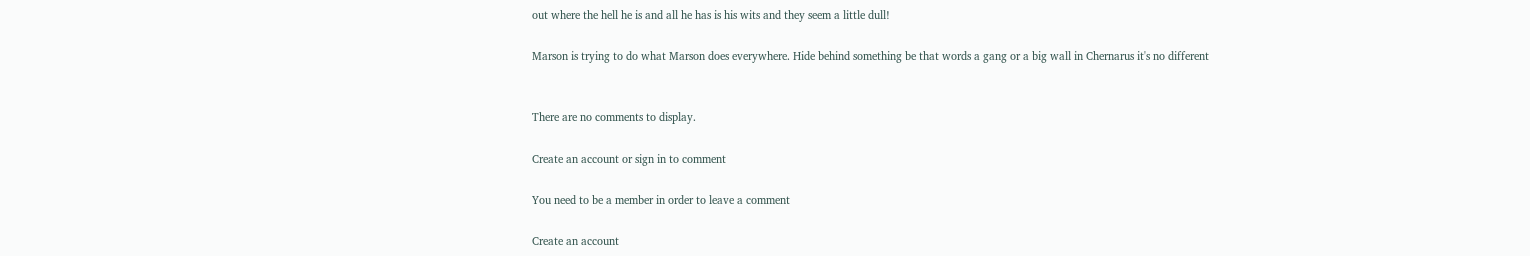out where the hell he is and all he has is his wits and they seem a little dull!

Marson is trying to do what Marson does everywhere. Hide behind something be that words a gang or a big wall in Chernarus it's no different


There are no comments to display.

Create an account or sign in to comment

You need to be a member in order to leave a comment

Create an account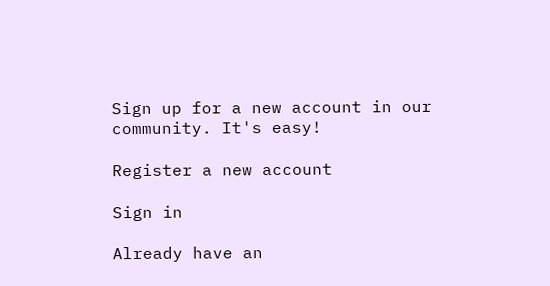Sign up for a new account in our community. It's easy!

Register a new account

Sign in

Already have an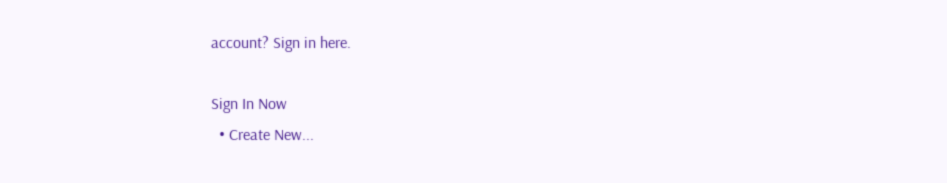account? Sign in here.

Sign In Now
  • Create New...